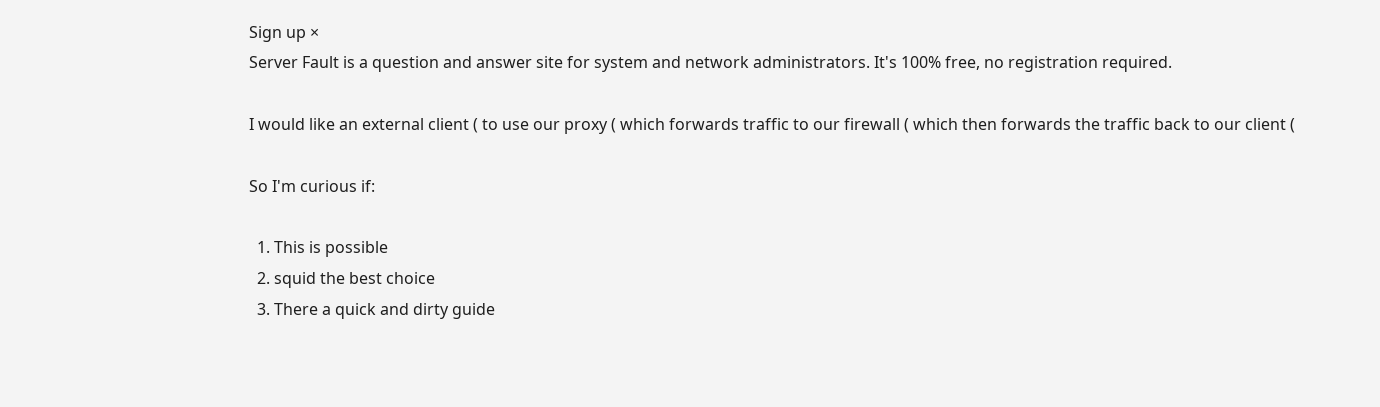Sign up ×
Server Fault is a question and answer site for system and network administrators. It's 100% free, no registration required.

I would like an external client ( to use our proxy ( which forwards traffic to our firewall ( which then forwards the traffic back to our client (

So I'm curious if:

  1. This is possible
  2. squid the best choice
  3. There a quick and dirty guide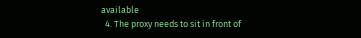available
  4. The proxy needs to sit in front of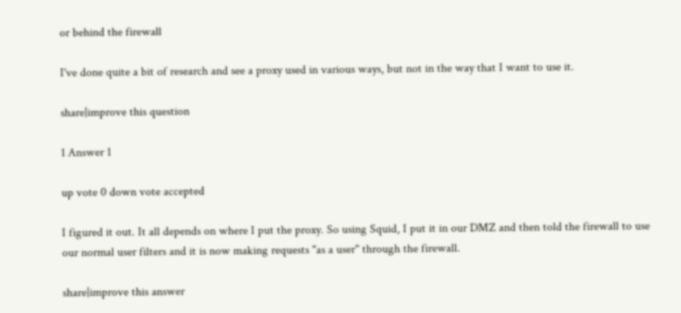or behind the firewall

I've done quite a bit of research and see a proxy used in various ways, but not in the way that I want to use it.

share|improve this question

1 Answer 1

up vote 0 down vote accepted

I figured it out. It all depends on where I put the proxy. So using Squid, I put it in our DMZ and then told the firewall to use our normal user filters and it is now making requests "as a user" through the firewall.

share|improve this answer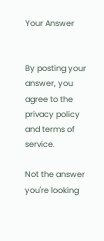Your Answer


By posting your answer, you agree to the privacy policy and terms of service.

Not the answer you're looking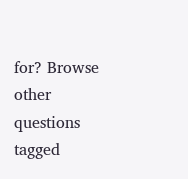for? Browse other questions tagged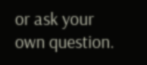or ask your own question.